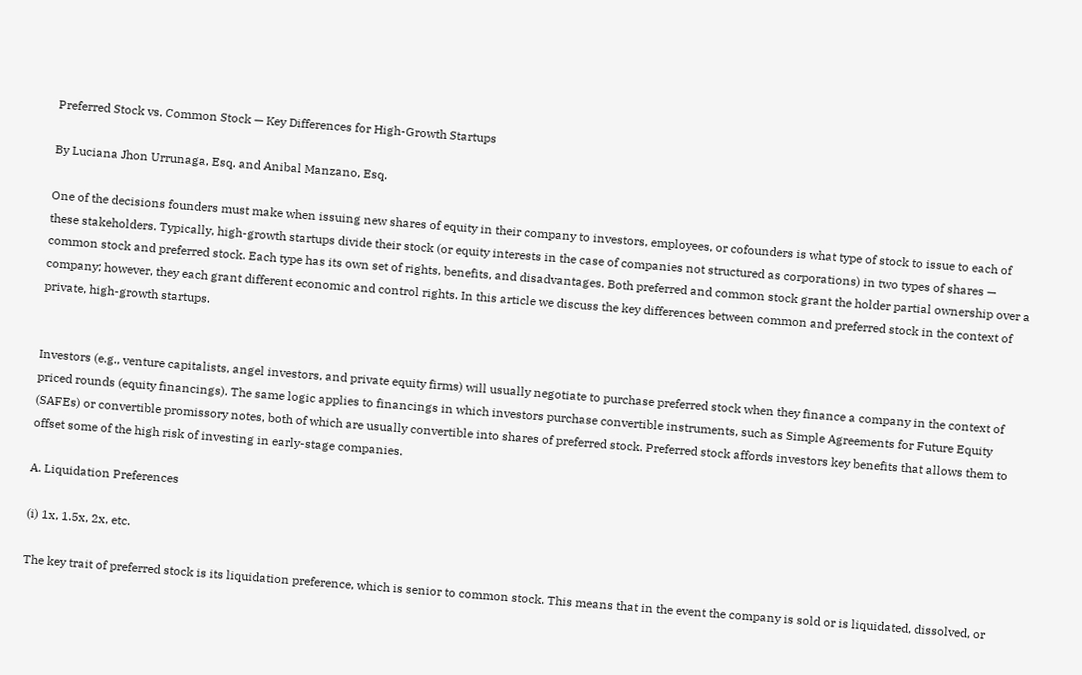Preferred Stock vs. Common Stock — Key Differences for High-Growth Startups

By Luciana Jhon Urrunaga, Esq. and Anibal Manzano, Esq.

One of the decisions founders must make when issuing new shares of equity in their company to investors, employees, or cofounders is what type of stock to issue to each of these stakeholders. Typically, high-growth startups divide their stock (or equity interests in the case of companies not structured as corporations) in two types of shares — common stock and preferred stock. Each type has its own set of rights, benefits, and disadvantages. Both preferred and common stock grant the holder partial ownership over a company; however, they each grant different economic and control rights. In this article we discuss the key differences between common and preferred stock in the context of private, high-growth startups.


Investors (e.g., venture capitalists, angel investors, and private equity firms) will usually negotiate to purchase preferred stock when they finance a company in the context of priced rounds (equity financings). The same logic applies to financings in which investors purchase convertible instruments, such as Simple Agreements for Future Equity (SAFEs) or convertible promissory notes, both of which are usually convertible into shares of preferred stock. Preferred stock affords investors key benefits that allows them to offset some of the high risk of investing in early-stage companies.

A. Liquidation Preferences

(i) 1x, 1.5x, 2x, etc.

The key trait of preferred stock is its liquidation preference, which is senior to common stock. This means that in the event the company is sold or is liquidated, dissolved, or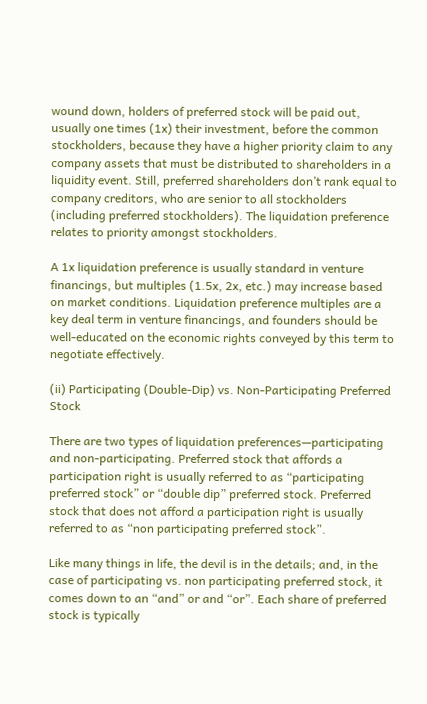wound down, holders of preferred stock will be paid out, usually one times (1x) their investment, before the common stockholders, because they have a higher priority claim to any company assets that must be distributed to shareholders in a liquidity event. Still, preferred shareholders don’t rank equal to company creditors, who are senior to all stockholders (including preferred stockholders). The liquidation preference relates to priority amongst stockholders.

A 1x liquidation preference is usually standard in venture financings, but multiples (1.5x, 2x, etc.) may increase based on market conditions. Liquidation preference multiples are a key deal term in venture financings, and founders should be well-educated on the economic rights conveyed by this term to negotiate effectively.

(ii) Participating (Double-Dip) vs. Non-Participating Preferred Stock

There are two types of liquidation preferences—participating and non-participating. Preferred stock that affords a participation right is usually referred to as “participating preferred stock” or “double dip” preferred stock. Preferred stock that does not afford a participation right is usually referred to as “non participating preferred stock”.

Like many things in life, the devil is in the details; and, in the case of participating vs. non participating preferred stock, it comes down to an “and” or and “or”. Each share of preferred stock is typically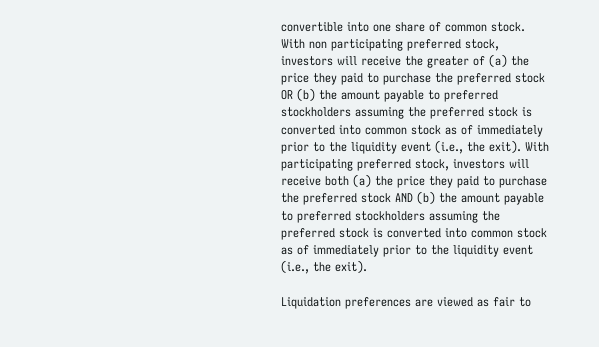convertible into one share of common stock. With non participating preferred stock, investors will receive the greater of (a) the price they paid to purchase the preferred stock OR (b) the amount payable to preferred stockholders assuming the preferred stock is converted into common stock as of immediately prior to the liquidity event (i.e., the exit). With participating preferred stock, investors will receive both (a) the price they paid to purchase the preferred stock AND (b) the amount payable to preferred stockholders assuming the preferred stock is converted into common stock as of immediately prior to the liquidity event (i.e., the exit).

Liquidation preferences are viewed as fair to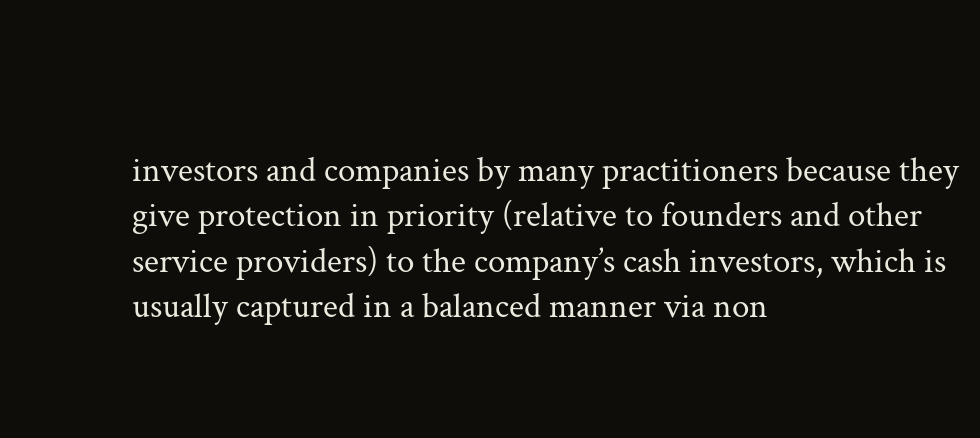investors and companies by many practitioners because they give protection in priority (relative to founders and other service providers) to the company’s cash investors, which is usually captured in a balanced manner via non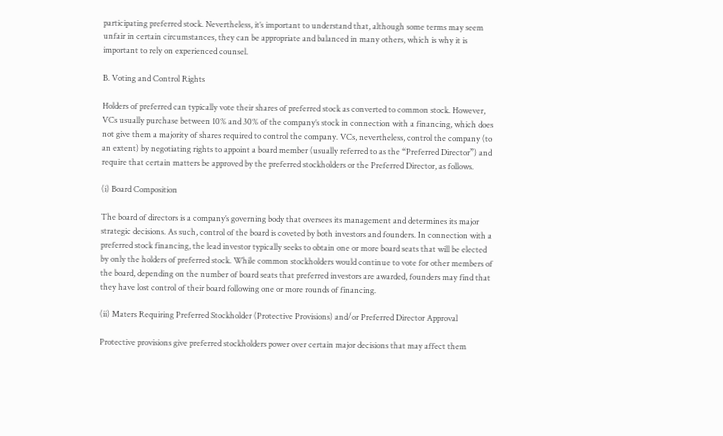participating preferred stock. Nevertheless, it’s important to understand that, although some terms may seem unfair in certain circumstances, they can be appropriate and balanced in many others, which is why it is important to rely on experienced counsel.

B. Voting and Control Rights

Holders of preferred can typically vote their shares of preferred stock as converted to common stock. However, VCs usually purchase between 10% and 30% of the company’s stock in connection with a financing, which does not give them a majority of shares required to control the company. VCs, nevertheless, control the company (to an extent) by negotiating rights to appoint a board member (usually referred to as the “Preferred Director”) and require that certain matters be approved by the preferred stockholders or the Preferred Director, as follows.

(i) Board Composition

The board of directors is a company’s governing body that oversees its management and determines its major strategic decisions. As such, control of the board is coveted by both investors and founders. In connection with a preferred stock financing, the lead investor typically seeks to obtain one or more board seats that will be elected by only the holders of preferred stock. While common stockholders would continue to vote for other members of the board, depending on the number of board seats that preferred investors are awarded, founders may find that they have lost control of their board following one or more rounds of financing.

(ii) Maters Requiring Preferred Stockholder (Protective Provisions) and/or Preferred Director Approval

Protective provisions give preferred stockholders power over certain major decisions that may affect them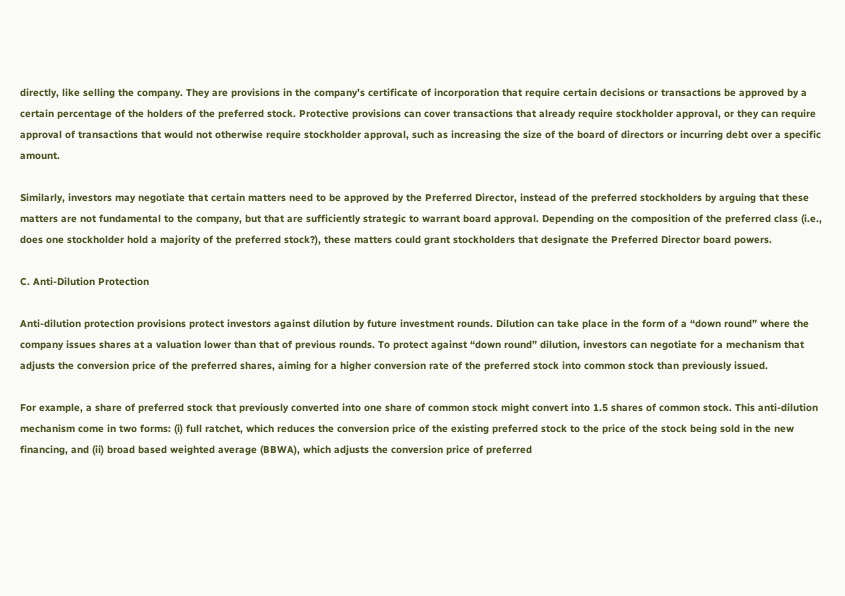directly, like selling the company. They are provisions in the company’s certificate of incorporation that require certain decisions or transactions be approved by a certain percentage of the holders of the preferred stock. Protective provisions can cover transactions that already require stockholder approval, or they can require approval of transactions that would not otherwise require stockholder approval, such as increasing the size of the board of directors or incurring debt over a specific amount.

Similarly, investors may negotiate that certain matters need to be approved by the Preferred Director, instead of the preferred stockholders by arguing that these matters are not fundamental to the company, but that are sufficiently strategic to warrant board approval. Depending on the composition of the preferred class (i.e., does one stockholder hold a majority of the preferred stock?), these matters could grant stockholders that designate the Preferred Director board powers.

C. Anti-Dilution Protection

Anti-dilution protection provisions protect investors against dilution by future investment rounds. Dilution can take place in the form of a “down round” where the company issues shares at a valuation lower than that of previous rounds. To protect against “down round” dilution, investors can negotiate for a mechanism that adjusts the conversion price of the preferred shares, aiming for a higher conversion rate of the preferred stock into common stock than previously issued.

For example, a share of preferred stock that previously converted into one share of common stock might convert into 1.5 shares of common stock. This anti-dilution mechanism come in two forms: (i) full ratchet, which reduces the conversion price of the existing preferred stock to the price of the stock being sold in the new financing, and (ii) broad based weighted average (BBWA), which adjusts the conversion price of preferred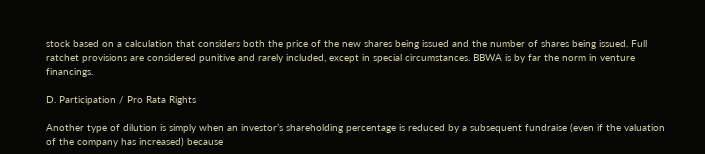stock based on a calculation that considers both the price of the new shares being issued and the number of shares being issued. Full ratchet provisions are considered punitive and rarely included, except in special circumstances. BBWA is by far the norm in venture financings.

D. Participation / Pro Rata Rights

Another type of dilution is simply when an investor’s shareholding percentage is reduced by a subsequent fundraise (even if the valuation of the company has increased) because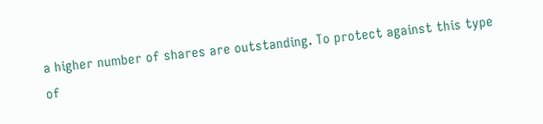a higher number of shares are outstanding. To protect against this type of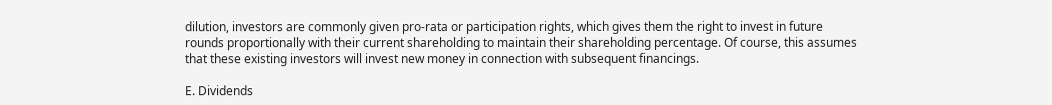dilution, investors are commonly given pro-rata or participation rights, which gives them the right to invest in future rounds proportionally with their current shareholding to maintain their shareholding percentage. Of course, this assumes  that these existing investors will invest new money in connection with subsequent financings.

E. Dividends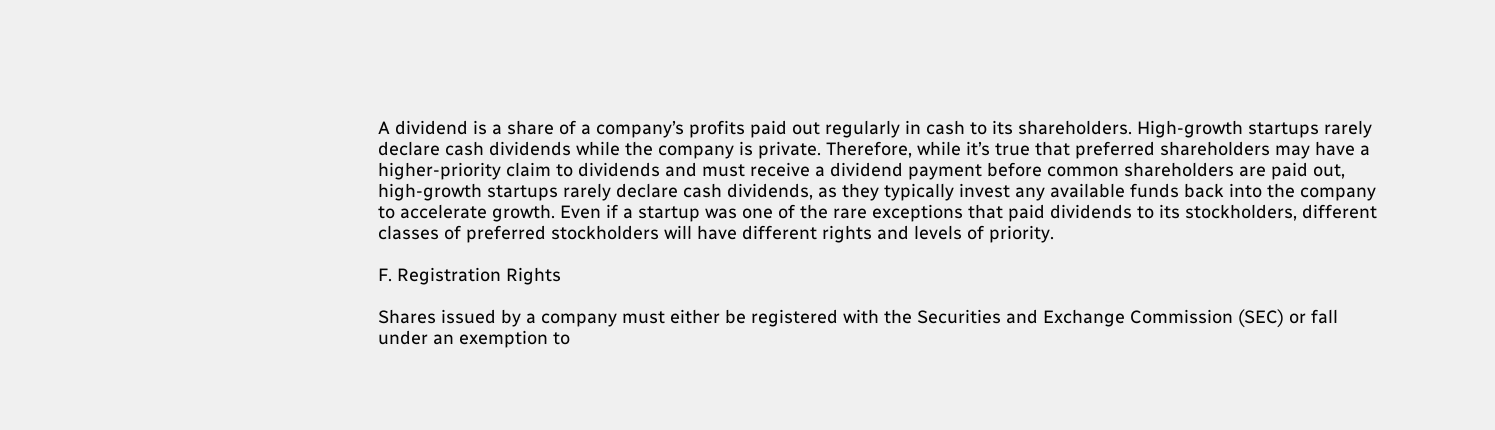A dividend is a share of a company’s profits paid out regularly in cash to its shareholders. High-growth startups rarely declare cash dividends while the company is private. Therefore, while it’s true that preferred shareholders may have a higher-priority claim to dividends and must receive a dividend payment before common shareholders are paid out, high-growth startups rarely declare cash dividends, as they typically invest any available funds back into the company to accelerate growth. Even if a startup was one of the rare exceptions that paid dividends to its stockholders, different classes of preferred stockholders will have different rights and levels of priority.

F. Registration Rights

Shares issued by a company must either be registered with the Securities and Exchange Commission (SEC) or fall under an exemption to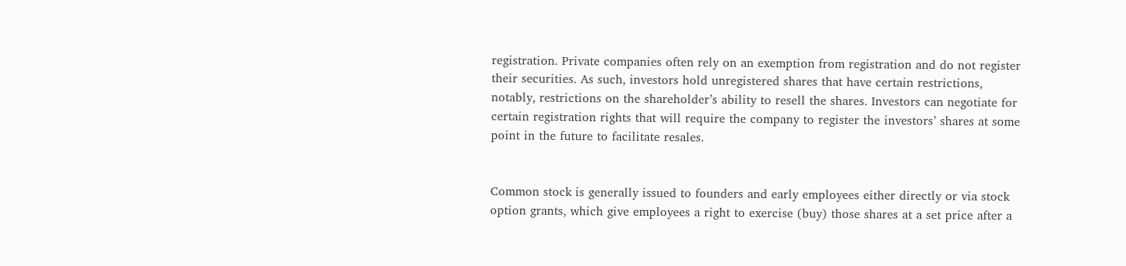registration. Private companies often rely on an exemption from registration and do not register their securities. As such, investors hold unregistered shares that have certain restrictions, notably, restrictions on the shareholder’s ability to resell the shares. Investors can negotiate for certain registration rights that will require the company to register the investors’ shares at some point in the future to facilitate resales.


Common stock is generally issued to founders and early employees either directly or via stock option grants, which give employees a right to exercise (buy) those shares at a set price after a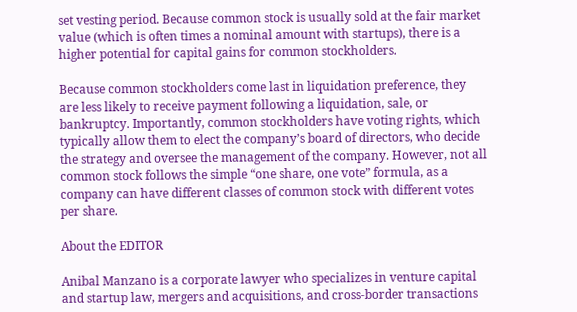set vesting period. Because common stock is usually sold at the fair market value (which is often times a nominal amount with startups), there is a higher potential for capital gains for common stockholders.

Because common stockholders come last in liquidation preference, they are less likely to receive payment following a liquidation, sale, or bankruptcy. Importantly, common stockholders have voting rights, which typically allow them to elect the company’s board of directors, who decide the strategy and oversee the management of the company. However, not all common stock follows the simple “one share, one vote” formula, as a company can have different classes of common stock with different votes per share.

About the EDITOR

Anibal Manzano is a corporate lawyer who specializes in venture capital and startup law, mergers and acquisitions, and cross-border transactions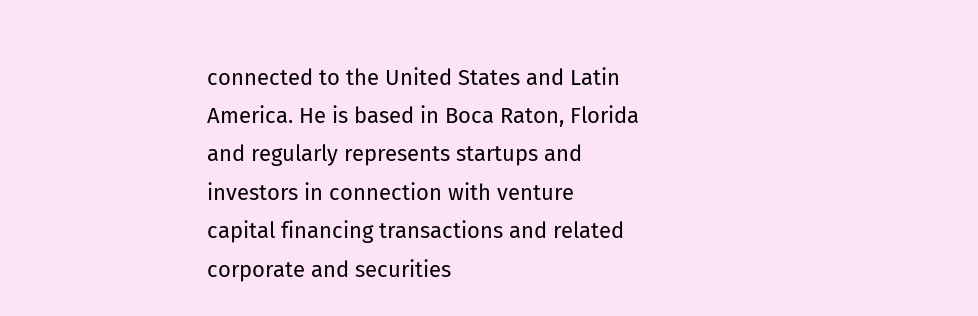connected to the United States and Latin America. He is based in Boca Raton, Florida and regularly represents startups and investors in connection with venture capital financing transactions and related corporate and securities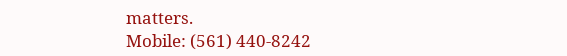matters.
Mobile: (561) 440-8242